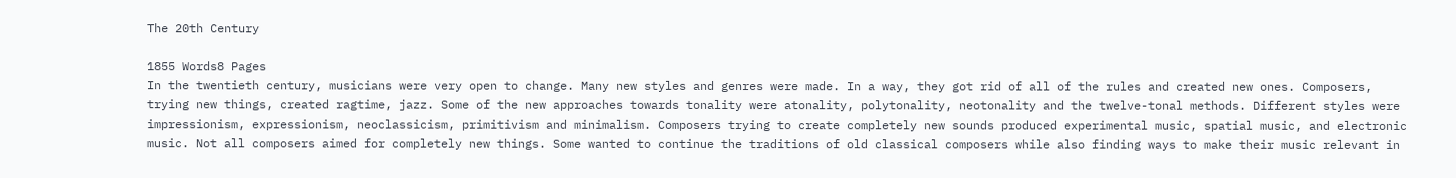The 20th Century

1855 Words8 Pages
In the twentieth century, musicians were very open to change. Many new styles and genres were made. In a way, they got rid of all of the rules and created new ones. Composers, trying new things, created ragtime, jazz. Some of the new approaches towards tonality were atonality, polytonality, neotonality and the twelve-tonal methods. Different styles were impressionism, expressionism, neoclassicism, primitivism and minimalism. Composers trying to create completely new sounds produced experimental music, spatial music, and electronic music. Not all composers aimed for completely new things. Some wanted to continue the traditions of old classical composers while also finding ways to make their music relevant in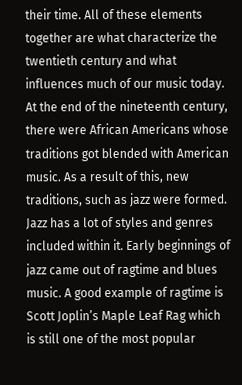their time. All of these elements together are what characterize the twentieth century and what influences much of our music today.
At the end of the nineteenth century, there were African Americans whose traditions got blended with American music. As a result of this, new traditions, such as jazz were formed. Jazz has a lot of styles and genres included within it. Early beginnings of jazz came out of ragtime and blues music. A good example of ragtime is Scott Joplin’s Maple Leaf Rag which is still one of the most popular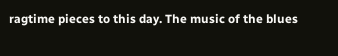ragtime pieces to this day. The music of the blues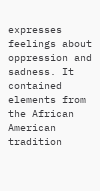expresses feelings about oppression and sadness. It contained elements from the African American tradition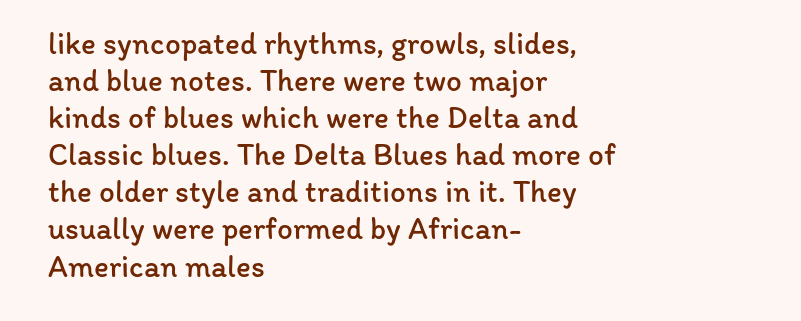like syncopated rhythms, growls, slides, and blue notes. There were two major kinds of blues which were the Delta and Classic blues. The Delta Blues had more of the older style and traditions in it. They usually were performed by African-American males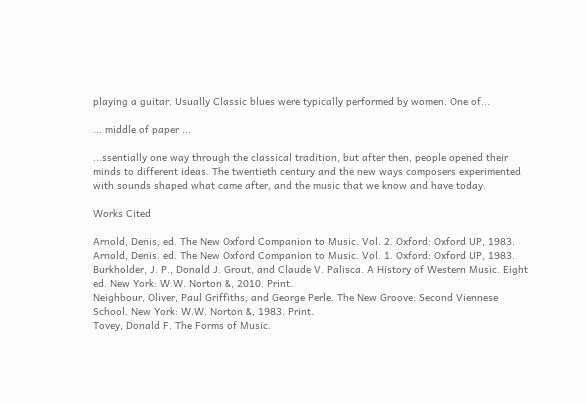playing a guitar. Usually Classic blues were typically performed by women. One of...

... middle of paper ...

...ssentially one way through the classical tradition, but after then, people opened their minds to different ideas. The twentieth century and the new ways composers experimented with sounds shaped what came after, and the music that we know and have today.

Works Cited

Arnold, Denis, ed. The New Oxford Companion to Music. Vol. 2. Oxford: Oxford UP, 1983.
Arnold, Denis. ed. The New Oxford Companion to Music. Vol. 1. Oxford: Oxford UP, 1983.
Burkholder, J. P., Donald J. Grout, and Claude V. Palisca. A History of Western Music. Eight ed. New York: W.W. Norton &, 2010. Print.
Neighbour, Oliver, Paul Griffiths, and George Perle. The New Groove: Second Viennese
School. New York: W.W. Norton &, 1983. Print.
Tovey, Donald F. The Forms of Music.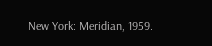New York: Meridian, 1959.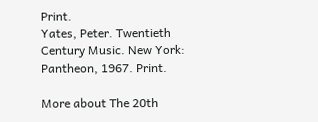Print.
Yates, Peter. Twentieth Century Music. New York: Pantheon, 1967. Print.

More about The 20th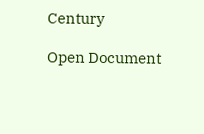Century

Open Document